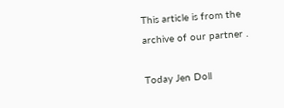This article is from the archive of our partner .

Today Jen Doll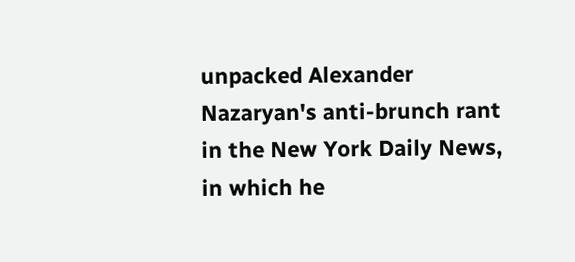unpacked Alexander Nazaryan's anti-brunch rant in the New York Daily News, in which he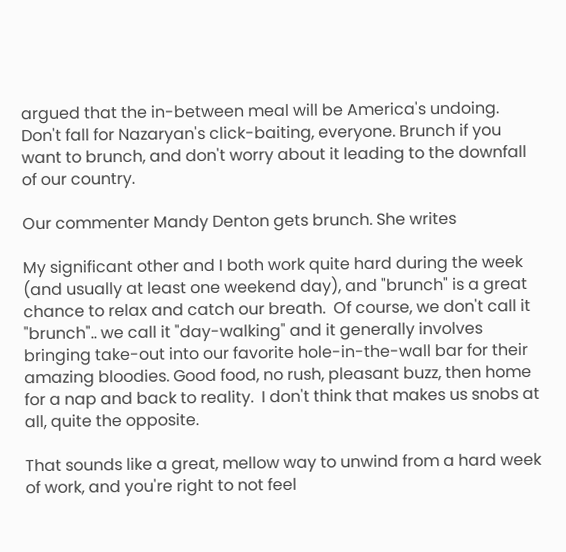argued that the in-between meal will be America's undoing. Don't fall for Nazaryan's click-baiting, everyone. Brunch if you want to brunch, and don't worry about it leading to the downfall of our country.

Our commenter Mandy Denton gets brunch. She writes

My significant other and I both work quite hard during the week (and usually at least one weekend day), and "brunch" is a great chance to relax and catch our breath.  Of course, we don't call it "brunch".. we call it "day-walking" and it generally involves bringing take-out into our favorite hole-in-the-wall bar for their amazing bloodies. Good food, no rush, pleasant buzz, then home for a nap and back to reality.  I don't think that makes us snobs at all, quite the opposite.

That sounds like a great, mellow way to unwind from a hard week of work, and you're right to not feel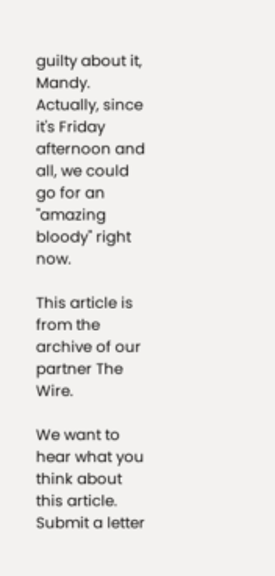guilty about it, Mandy. Actually, since it's Friday afternoon and all, we could go for an "amazing bloody" right now.

This article is from the archive of our partner The Wire.

We want to hear what you think about this article. Submit a letter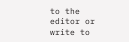to the editor or write to